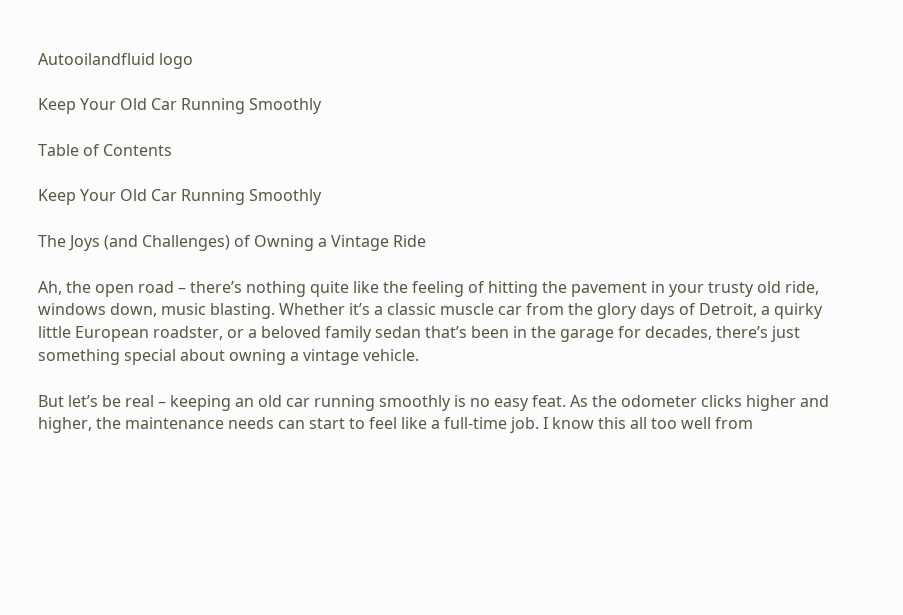Autooilandfluid logo

Keep Your Old Car Running Smoothly

Table of Contents

Keep Your Old Car Running Smoothly

The Joys (and Challenges) of Owning a Vintage Ride

Ah, the open road – there’s nothing quite like the feeling of hitting the pavement in your trusty old ride, windows down, music blasting. Whether it’s a classic muscle car from the glory days of Detroit, a quirky little European roadster, or a beloved family sedan that’s been in the garage for decades, there’s just something special about owning a vintage vehicle.

But let’s be real – keeping an old car running smoothly is no easy feat. As the odometer clicks higher and higher, the maintenance needs can start to feel like a full-time job. I know this all too well from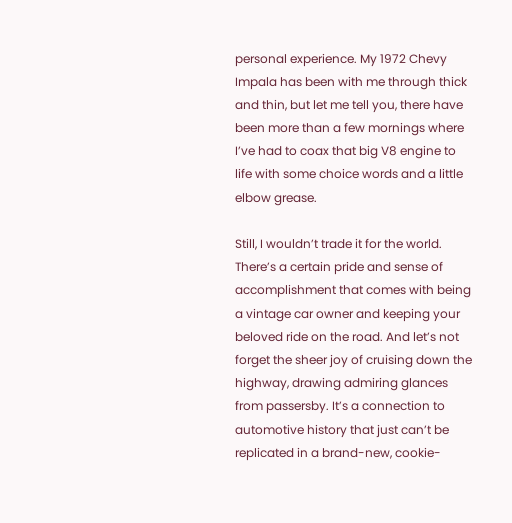personal experience. My 1972 Chevy Impala has been with me through thick and thin, but let me tell you, there have been more than a few mornings where I’ve had to coax that big V8 engine to life with some choice words and a little elbow grease.

Still, I wouldn’t trade it for the world. There’s a certain pride and sense of accomplishment that comes with being a vintage car owner and keeping your beloved ride on the road. And let’s not forget the sheer joy of cruising down the highway, drawing admiring glances from passersby. It’s a connection to automotive history that just can’t be replicated in a brand-new, cookie-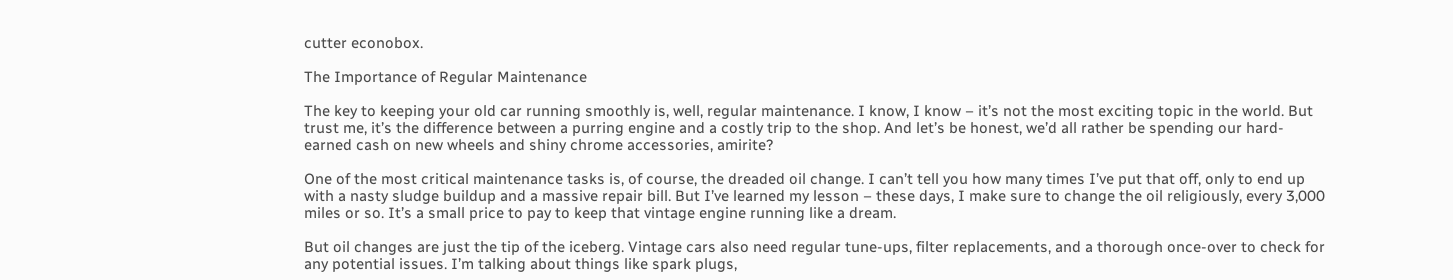cutter econobox.

The Importance of Regular Maintenance

The key to keeping your old car running smoothly is, well, regular maintenance. I know, I know – it’s not the most exciting topic in the world. But trust me, it’s the difference between a purring engine and a costly trip to the shop. And let’s be honest, we’d all rather be spending our hard-earned cash on new wheels and shiny chrome accessories, amirite?

One of the most critical maintenance tasks is, of course, the dreaded oil change. I can’t tell you how many times I’ve put that off, only to end up with a nasty sludge buildup and a massive repair bill. But I’ve learned my lesson – these days, I make sure to change the oil religiously, every 3,000 miles or so. It’s a small price to pay to keep that vintage engine running like a dream.

But oil changes are just the tip of the iceberg. Vintage cars also need regular tune-ups, filter replacements, and a thorough once-over to check for any potential issues. I’m talking about things like spark plugs,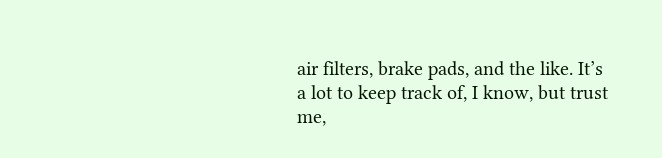air filters, brake pads, and the like. It’s a lot to keep track of, I know, but trust me,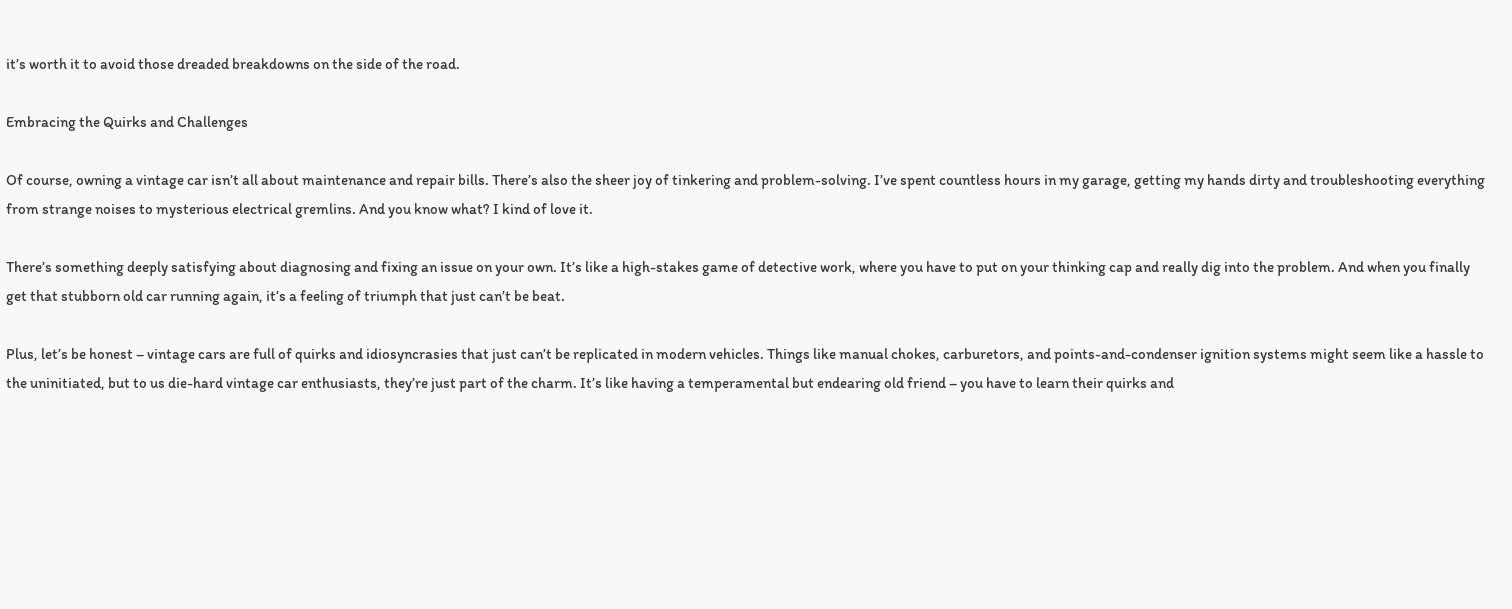it’s worth it to avoid those dreaded breakdowns on the side of the road.

Embracing the Quirks and Challenges

Of course, owning a vintage car isn’t all about maintenance and repair bills. There’s also the sheer joy of tinkering and problem-solving. I’ve spent countless hours in my garage, getting my hands dirty and troubleshooting everything from strange noises to mysterious electrical gremlins. And you know what? I kind of love it.

There’s something deeply satisfying about diagnosing and fixing an issue on your own. It’s like a high-stakes game of detective work, where you have to put on your thinking cap and really dig into the problem. And when you finally get that stubborn old car running again, it’s a feeling of triumph that just can’t be beat.

Plus, let’s be honest – vintage cars are full of quirks and idiosyncrasies that just can’t be replicated in modern vehicles. Things like manual chokes, carburetors, and points-and-condenser ignition systems might seem like a hassle to the uninitiated, but to us die-hard vintage car enthusiasts, they’re just part of the charm. It’s like having a temperamental but endearing old friend – you have to learn their quirks and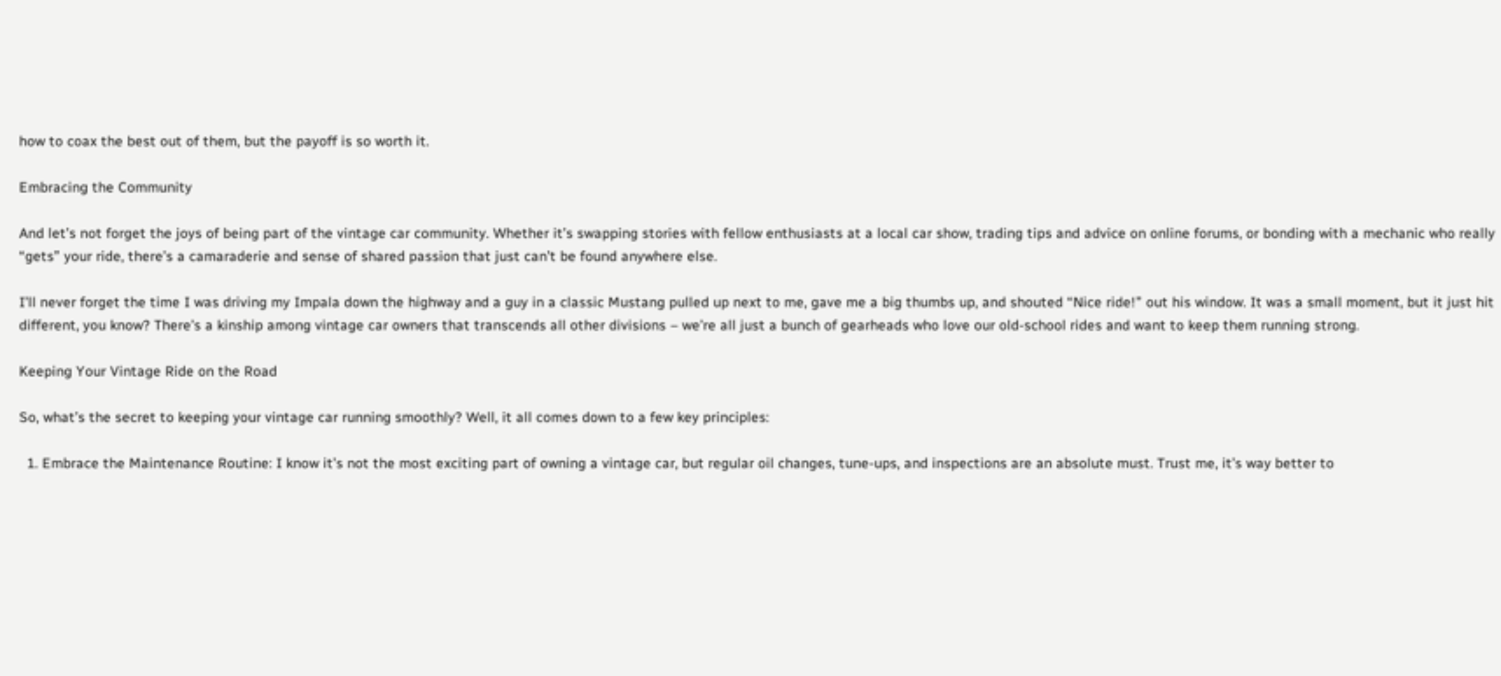how to coax the best out of them, but the payoff is so worth it.

Embracing the Community

And let’s not forget the joys of being part of the vintage car community. Whether it’s swapping stories with fellow enthusiasts at a local car show, trading tips and advice on online forums, or bonding with a mechanic who really “gets” your ride, there’s a camaraderie and sense of shared passion that just can’t be found anywhere else.

I’ll never forget the time I was driving my Impala down the highway and a guy in a classic Mustang pulled up next to me, gave me a big thumbs up, and shouted “Nice ride!” out his window. It was a small moment, but it just hit different, you know? There’s a kinship among vintage car owners that transcends all other divisions – we’re all just a bunch of gearheads who love our old-school rides and want to keep them running strong.

Keeping Your Vintage Ride on the Road

So, what’s the secret to keeping your vintage car running smoothly? Well, it all comes down to a few key principles:

  1. Embrace the Maintenance Routine: I know it’s not the most exciting part of owning a vintage car, but regular oil changes, tune-ups, and inspections are an absolute must. Trust me, it’s way better to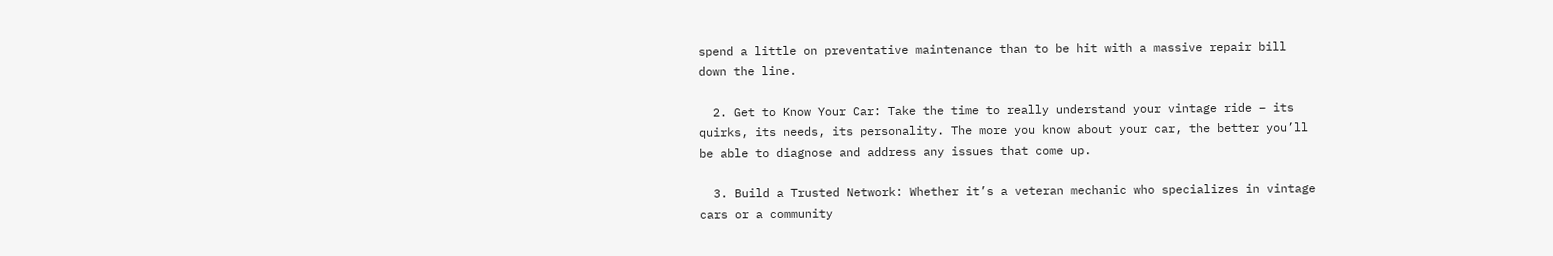spend a little on preventative maintenance than to be hit with a massive repair bill down the line.

  2. Get to Know Your Car: Take the time to really understand your vintage ride – its quirks, its needs, its personality. The more you know about your car, the better you’ll be able to diagnose and address any issues that come up.

  3. Build a Trusted Network: Whether it’s a veteran mechanic who specializes in vintage cars or a community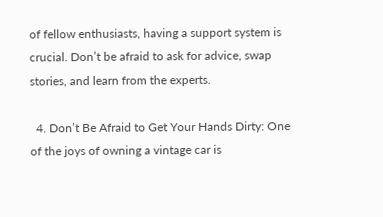of fellow enthusiasts, having a support system is crucial. Don’t be afraid to ask for advice, swap stories, and learn from the experts.

  4. Don’t Be Afraid to Get Your Hands Dirty: One of the joys of owning a vintage car is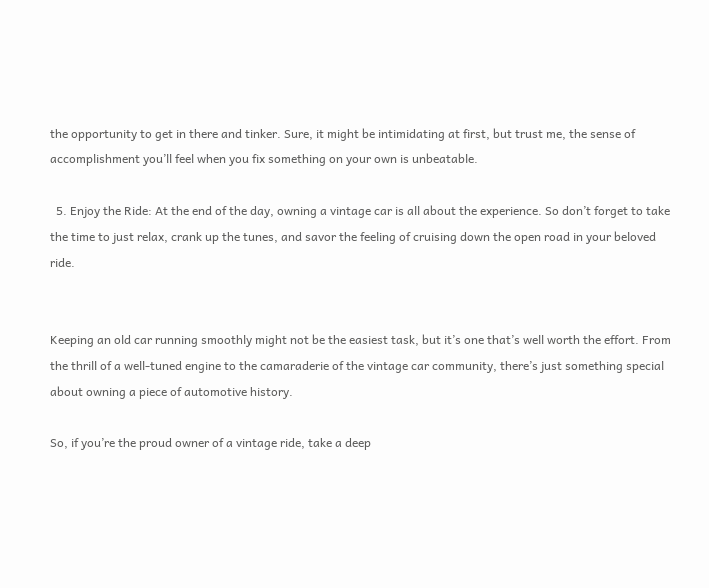the opportunity to get in there and tinker. Sure, it might be intimidating at first, but trust me, the sense of accomplishment you’ll feel when you fix something on your own is unbeatable.

  5. Enjoy the Ride: At the end of the day, owning a vintage car is all about the experience. So don’t forget to take the time to just relax, crank up the tunes, and savor the feeling of cruising down the open road in your beloved ride.


Keeping an old car running smoothly might not be the easiest task, but it’s one that’s well worth the effort. From the thrill of a well-tuned engine to the camaraderie of the vintage car community, there’s just something special about owning a piece of automotive history.

So, if you’re the proud owner of a vintage ride, take a deep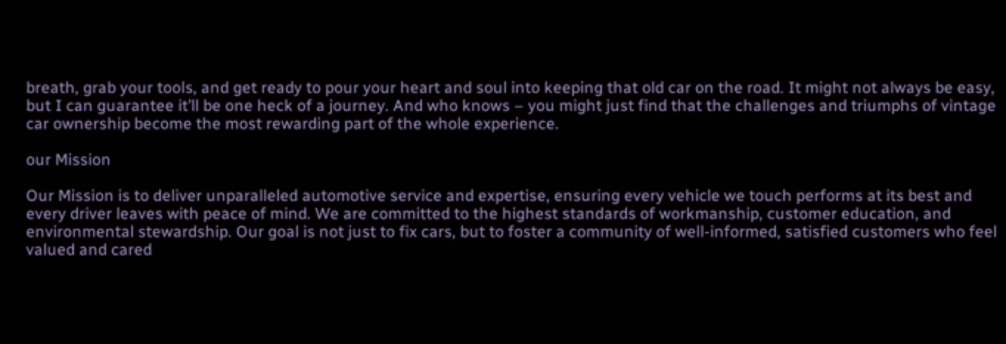breath, grab your tools, and get ready to pour your heart and soul into keeping that old car on the road. It might not always be easy, but I can guarantee it’ll be one heck of a journey. And who knows – you might just find that the challenges and triumphs of vintage car ownership become the most rewarding part of the whole experience.

our Mission

Our Mission is to deliver unparalleled automotive service and expertise, ensuring every vehicle we touch performs at its best and every driver leaves with peace of mind. We are committed to the highest standards of workmanship, customer education, and environmental stewardship. Our goal is not just to fix cars, but to foster a community of well-informed, satisfied customers who feel valued and cared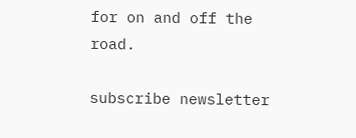for on and off the road.

subscribe newsletter